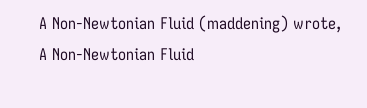A Non-Newtonian Fluid (maddening) wrote,
A Non-Newtonian Fluid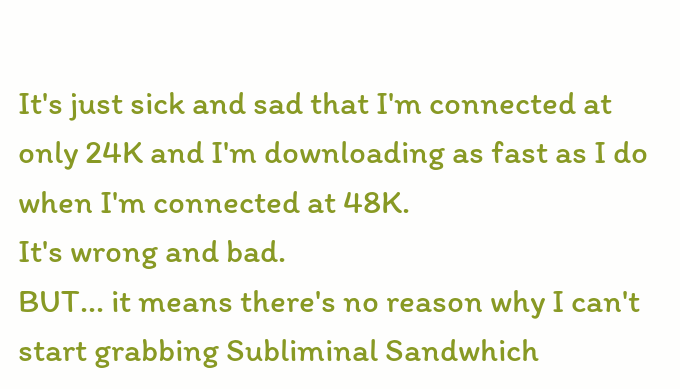It's just sick and sad that I'm connected at only 24K and I'm downloading as fast as I do when I'm connected at 48K.
It's wrong and bad.
BUT... it means there's no reason why I can't start grabbing Subliminal Sandwhich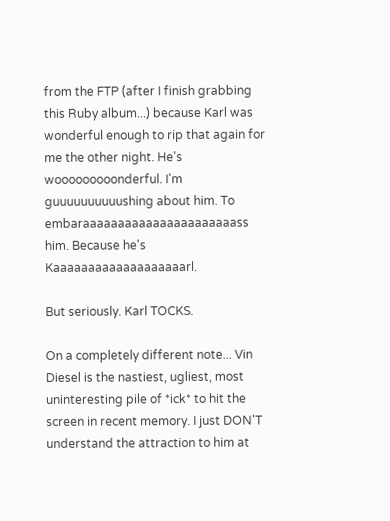from the FTP (after I finish grabbing this Ruby album...) because Karl was wonderful enough to rip that again for me the other night. He's wooooooooonderful. I'm guuuuuuuuuushing about him. To embaraaaaaaaaaaaaaaaaaaaaaass him. Because he's Kaaaaaaaaaaaaaaaaaaarl.

But seriously. Karl TOCKS.

On a completely different note... Vin Diesel is the nastiest, ugliest, most uninteresting pile of *ick* to hit the screen in recent memory. I just DON'T understand the attraction to him at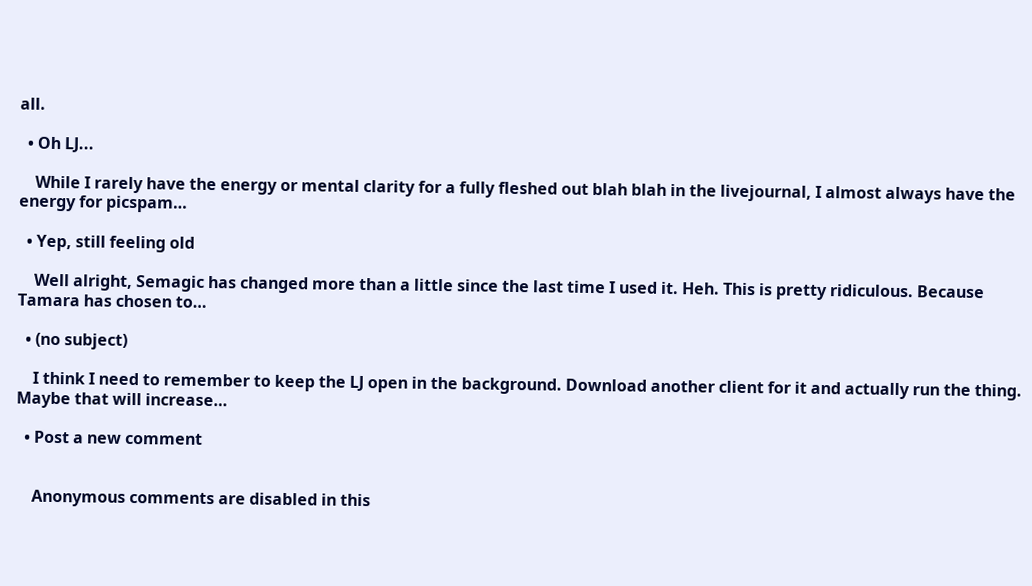all.

  • Oh LJ...

    While I rarely have the energy or mental clarity for a fully fleshed out blah blah in the livejournal, I almost always have the energy for picspam…

  • Yep, still feeling old

    Well alright, Semagic has changed more than a little since the last time I used it. Heh. This is pretty ridiculous. Because Tamara has chosen to…

  • (no subject)

    I think I need to remember to keep the LJ open in the background. Download another client for it and actually run the thing. Maybe that will increase…

  • Post a new comment


    Anonymous comments are disabled in this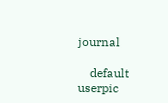journal

    default userpic